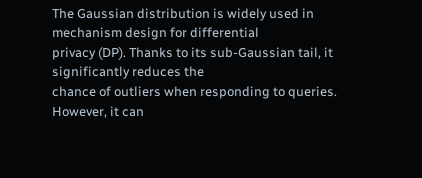The Gaussian distribution is widely used in mechanism design for differential
privacy (DP). Thanks to its sub-Gaussian tail, it significantly reduces the
chance of outliers when responding to queries. However, it can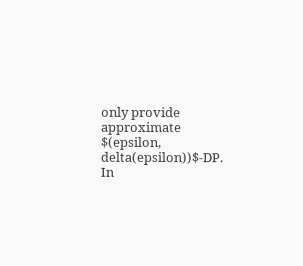only provide
approximate $(epsilon, delta(epsilon))$-DP. In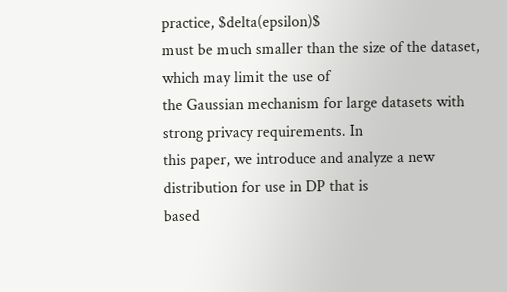practice, $delta(epsilon)$
must be much smaller than the size of the dataset, which may limit the use of
the Gaussian mechanism for large datasets with strong privacy requirements. In
this paper, we introduce and analyze a new distribution for use in DP that is
based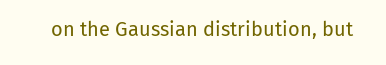on the Gaussian distribution, but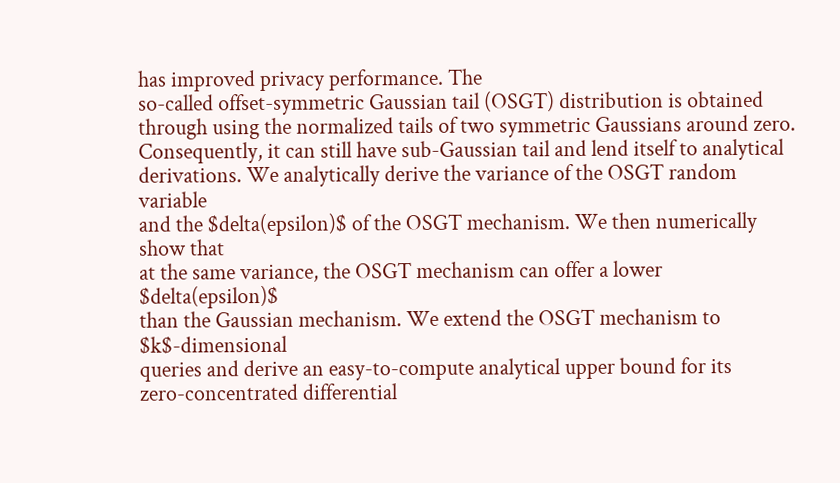has improved privacy performance. The
so-called offset-symmetric Gaussian tail (OSGT) distribution is obtained
through using the normalized tails of two symmetric Gaussians around zero.
Consequently, it can still have sub-Gaussian tail and lend itself to analytical
derivations. We analytically derive the variance of the OSGT random variable
and the $delta(epsilon)$ of the OSGT mechanism. We then numerically show that
at the same variance, the OSGT mechanism can offer a lower $delta(epsilon)$
than the Gaussian mechanism. We extend the OSGT mechanism to $k$-dimensional
queries and derive an easy-to-compute analytical upper bound for its
zero-concentrated differential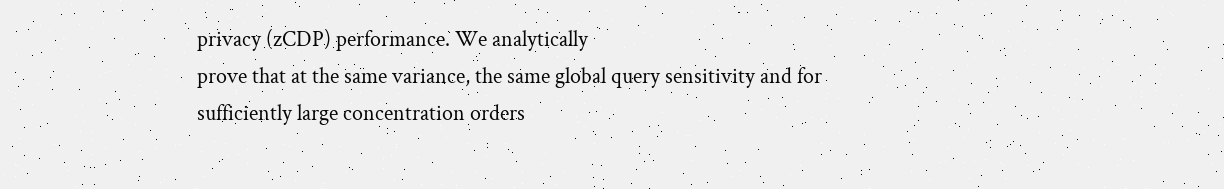privacy (zCDP) performance. We analytically
prove that at the same variance, the same global query sensitivity and for
sufficiently large concentration orders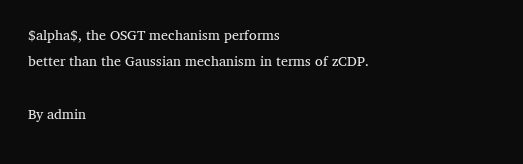$alpha$, the OSGT mechanism performs
better than the Gaussian mechanism in terms of zCDP.

By admin